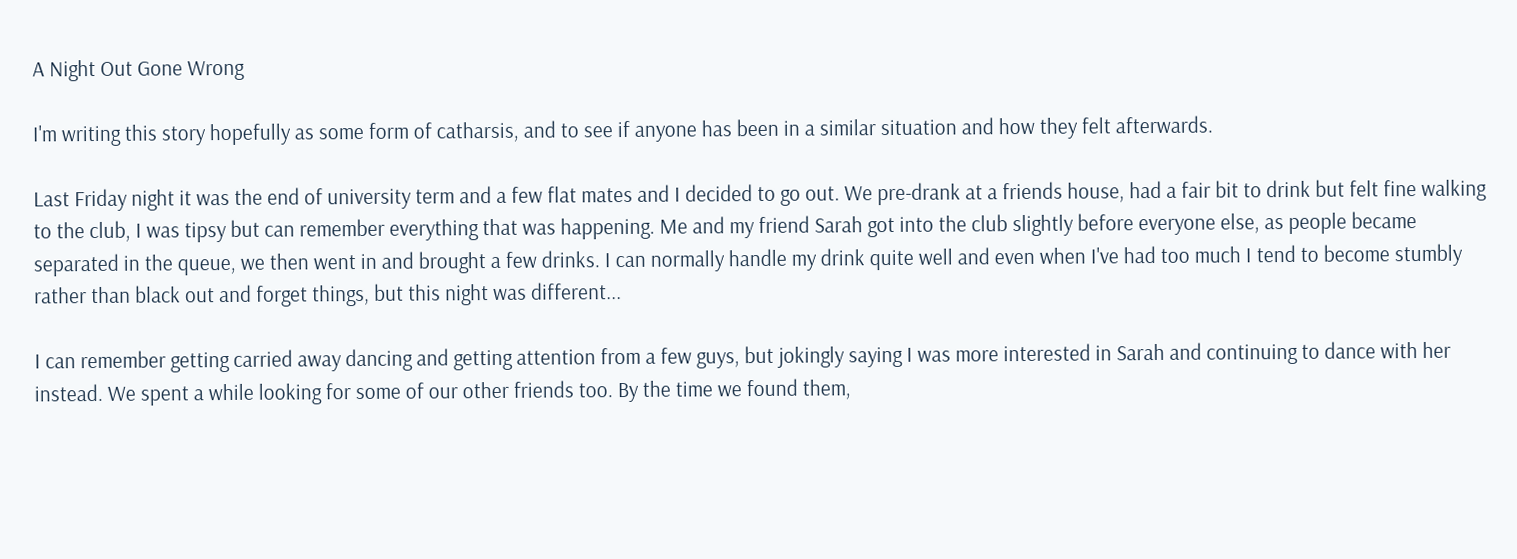A Night Out Gone Wrong

I'm writing this story hopefully as some form of catharsis, and to see if anyone has been in a similar situation and how they felt afterwards.

Last Friday night it was the end of university term and a few flat mates and I decided to go out. We pre-drank at a friends house, had a fair bit to drink but felt fine walking to the club, I was tipsy but can remember everything that was happening. Me and my friend Sarah got into the club slightly before everyone else, as people became separated in the queue, we then went in and brought a few drinks. I can normally handle my drink quite well and even when I've had too much I tend to become stumbly rather than black out and forget things, but this night was different...

I can remember getting carried away dancing and getting attention from a few guys, but jokingly saying I was more interested in Sarah and continuing to dance with her instead. We spent a while looking for some of our other friends too. By the time we found them,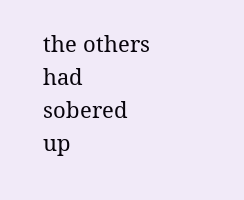the others had sobered up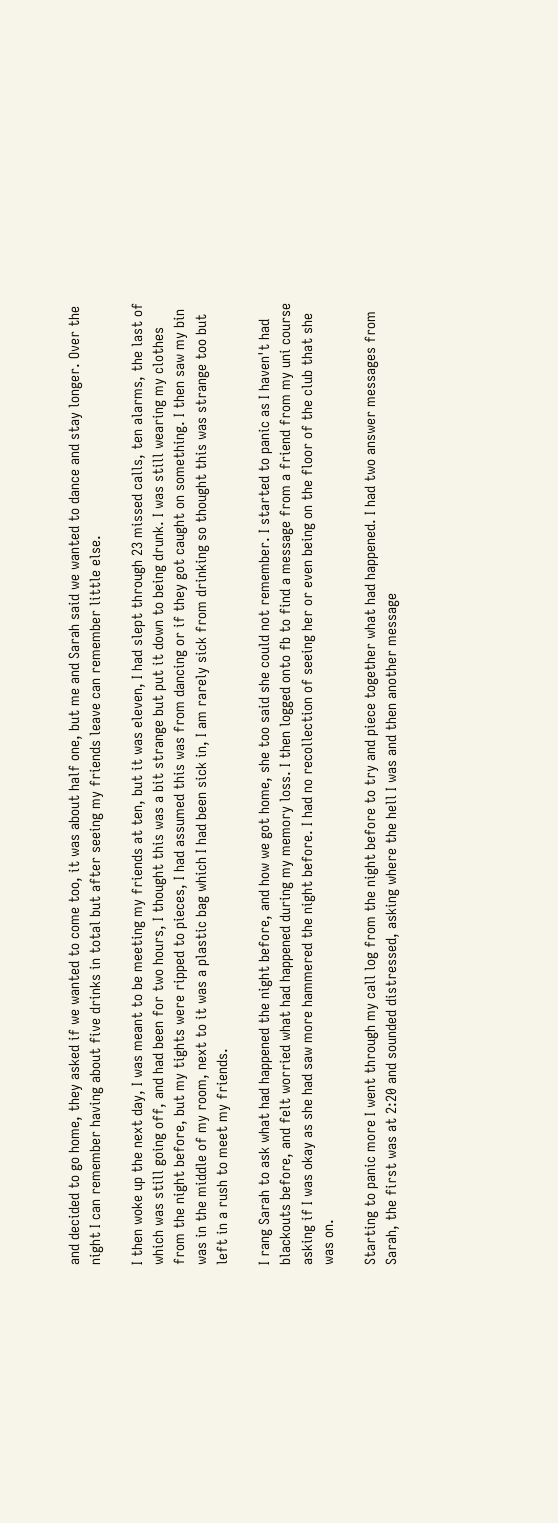and decided to go home, they asked if we wanted to come too, it was about half one, but me and Sarah said we wanted to dance and stay longer. Over the night I can remember having about five drinks in total but after seeing my friends leave can remember little else.

I then woke up the next day, I was meant to be meeting my friends at ten, but it was eleven, I had slept through 23 missed calls, ten alarms, the last of which was still going off, and had been for two hours, I thought this was a bit strange but put it down to being drunk. I was still wearing my clothes from the night before, but my tights were ripped to pieces, I had assumed this was from dancing or if they got caught on something. I then saw my bin was in the middle of my room, next to it was a plastic bag which I had been sick in, I am rarely sick from drinking so thought this was strange too but left in a rush to meet my friends.

I rang Sarah to ask what had happened the night before, and how we got home, she too said she could not remember. I started to panic as I haven't had blackouts before, and felt worried what had happened during my memory loss. I then logged onto fb to find a message from a friend from my uni course asking if I was okay as she had saw more hammered the night before. I had no recollection of seeing her or even being on the floor of the club that she was on.

Starting to panic more I went through my call log from the night before to try and piece together what had happened. I had two answer messages from Sarah, the first was at 2:20 and sounded distressed, asking where the hell I was and then another message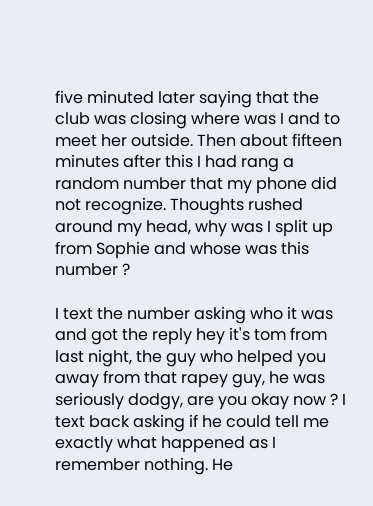five minuted later saying that the club was closing where was I and to meet her outside. Then about fifteen minutes after this I had rang a random number that my phone did not recognize. Thoughts rushed around my head, why was I split up from Sophie and whose was this number ?

I text the number asking who it was and got the reply hey it's tom from last night, the guy who helped you away from that rapey guy, he was seriously dodgy, are you okay now ? I text back asking if he could tell me exactly what happened as I remember nothing. He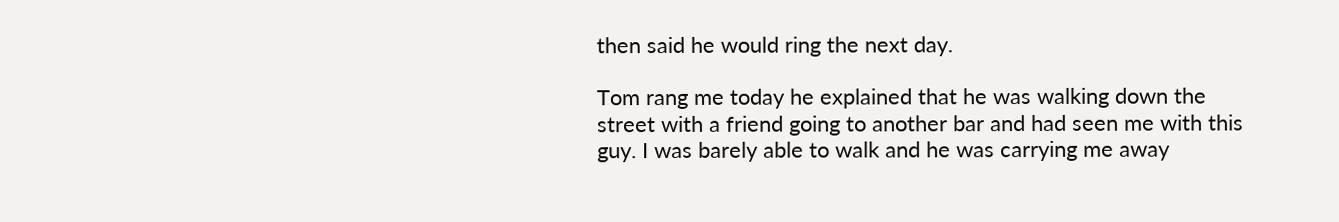then said he would ring the next day.

Tom rang me today he explained that he was walking down the street with a friend going to another bar and had seen me with this guy. I was barely able to walk and he was carrying me away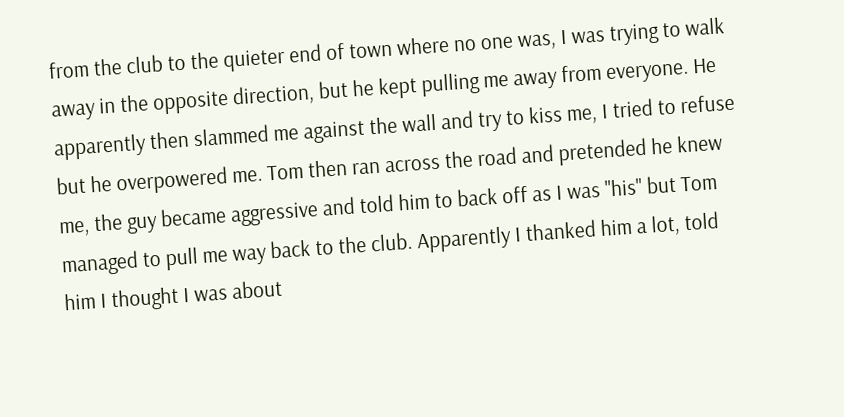from the club to the quieter end of town where no one was, I was trying to walk away in the opposite direction, but he kept pulling me away from everyone. He apparently then slammed me against the wall and try to kiss me, I tried to refuse but he overpowered me. Tom then ran across the road and pretended he knew me, the guy became aggressive and told him to back off as I was "his" but Tom managed to pull me way back to the club. Apparently I thanked him a lot, told him I thought I was about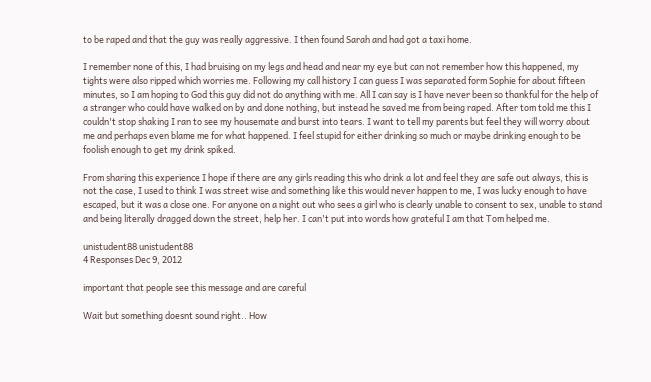to be raped and that the guy was really aggressive. I then found Sarah and had got a taxi home.

I remember none of this, I had bruising on my legs and head and near my eye but can not remember how this happened, my tights were also ripped which worries me. Following my call history I can guess I was separated form Sophie for about fifteen minutes, so I am hoping to God this guy did not do anything with me. All I can say is I have never been so thankful for the help of a stranger who could have walked on by and done nothing, but instead he saved me from being raped. After tom told me this I couldn't stop shaking I ran to see my housemate and burst into tears. I want to tell my parents but feel they will worry about me and perhaps even blame me for what happened. I feel stupid for either drinking so much or maybe drinking enough to be foolish enough to get my drink spiked.

From sharing this experience I hope if there are any girls reading this who drink a lot and feel they are safe out always, this is not the case, I used to think I was street wise and something like this would never happen to me, I was lucky enough to have escaped, but it was a close one. For anyone on a night out who sees a girl who is clearly unable to consent to sex, unable to stand and being literally dragged down the street, help her. I can't put into words how grateful I am that Tom helped me.

unistudent88 unistudent88
4 Responses Dec 9, 2012

important that people see this message and are careful

Wait but something doesnt sound right.. How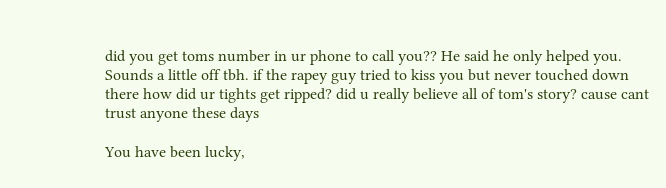did you get toms number in ur phone to call you?? He said he only helped you. Sounds a little off tbh. if the rapey guy tried to kiss you but never touched down there how did ur tights get ripped? did u really believe all of tom's story? cause cant trust anyone these days

You have been lucky,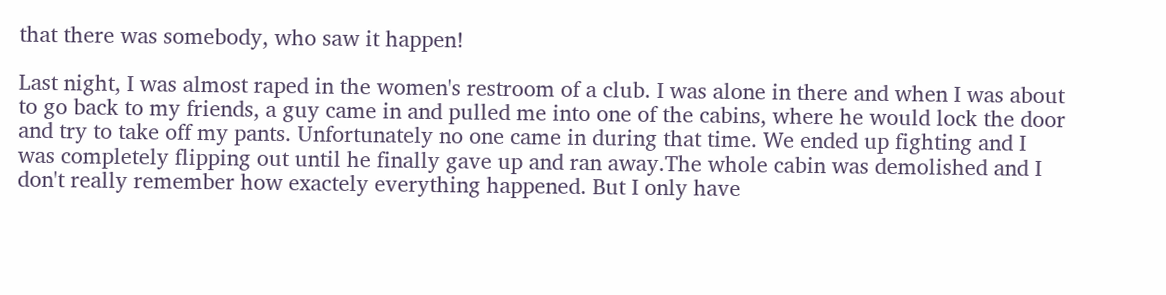that there was somebody, who saw it happen!

Last night, I was almost raped in the women's restroom of a club. I was alone in there and when I was about to go back to my friends, a guy came in and pulled me into one of the cabins, where he would lock the door and try to take off my pants. Unfortunately no one came in during that time. We ended up fighting and I was completely flipping out until he finally gave up and ran away.The whole cabin was demolished and I don't really remember how exactely everything happened. But I only have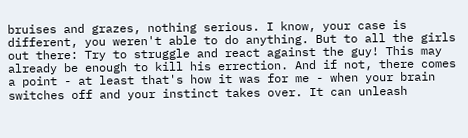bruises and grazes, nothing serious. I know, your case is different, you weren't able to do anything. But to all the girls out there: Try to struggle and react against the guy! This may already be enough to kill his errection. And if not, there comes a point - at least that's how it was for me - when your brain switches off and your instinct takes over. It can unleash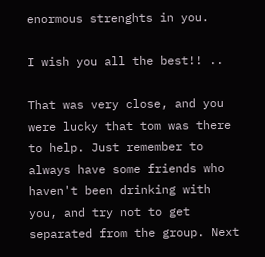enormous strenghts in you.

I wish you all the best!! ..

That was very close, and you were lucky that tom was there to help. Just remember to always have some friends who haven't been drinking with you, and try not to get separated from the group. Next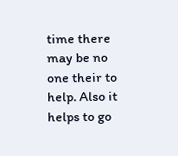time there may be no one their to help. Also it helps to go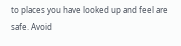to places you have looked up and feel are safe. Avoid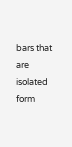bars that are isolated form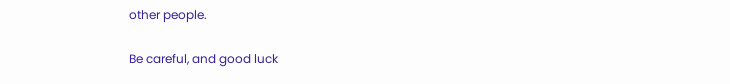other people.

Be careful, and good luck